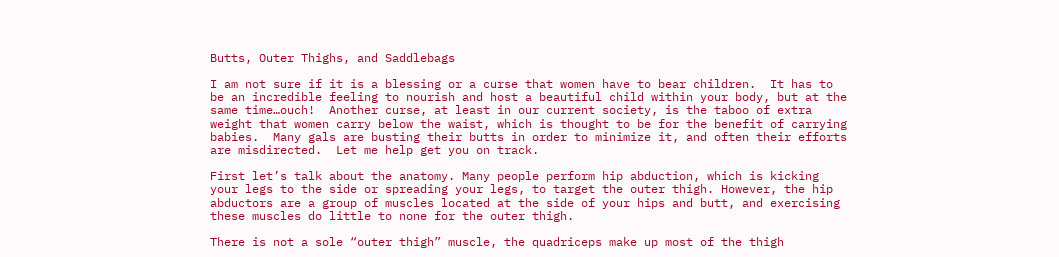Butts, Outer Thighs, and Saddlebags

I am not sure if it is a blessing or a curse that women have to bear children.  It has to be an incredible feeling to nourish and host a beautiful child within your body, but at the same time…ouch!  Another curse, at least in our current society, is the taboo of extra weight that women carry below the waist, which is thought to be for the benefit of carrying babies.  Many gals are busting their butts in order to minimize it, and often their efforts are misdirected.  Let me help get you on track.

First let’s talk about the anatomy. Many people perform hip abduction, which is kicking your legs to the side or spreading your legs, to target the outer thigh. However, the hip abductors are a group of muscles located at the side of your hips and butt, and exercising these muscles do little to none for the outer thigh.

There is not a sole “outer thigh” muscle, the quadriceps make up most of the thigh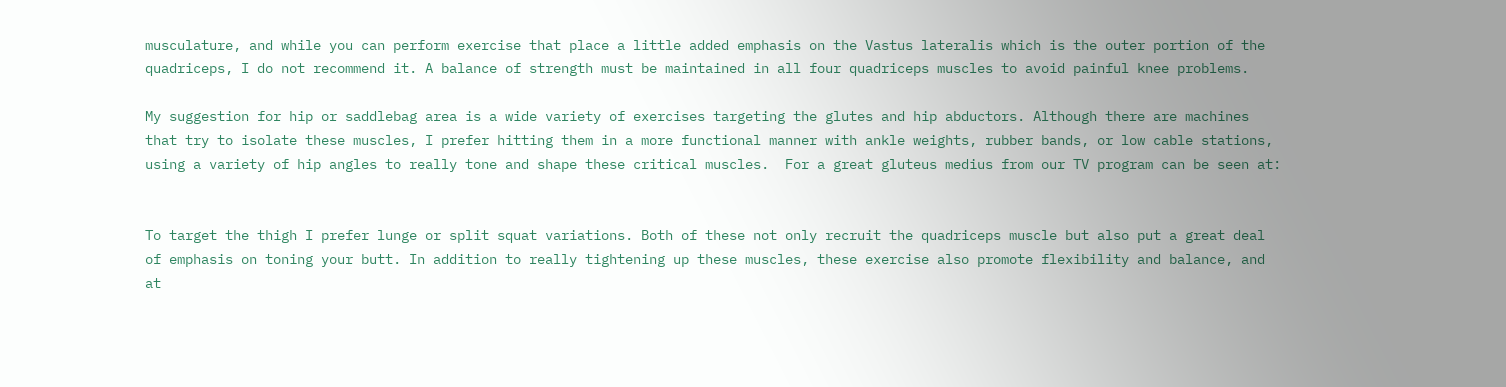musculature, and while you can perform exercise that place a little added emphasis on the Vastus lateralis which is the outer portion of the quadriceps, I do not recommend it. A balance of strength must be maintained in all four quadriceps muscles to avoid painful knee problems.

My suggestion for hip or saddlebag area is a wide variety of exercises targeting the glutes and hip abductors. Although there are machines that try to isolate these muscles, I prefer hitting them in a more functional manner with ankle weights, rubber bands, or low cable stations, using a variety of hip angles to really tone and shape these critical muscles.  For a great gluteus medius from our TV program can be seen at:


To target the thigh I prefer lunge or split squat variations. Both of these not only recruit the quadriceps muscle but also put a great deal of emphasis on toning your butt. In addition to really tightening up these muscles, these exercise also promote flexibility and balance, and at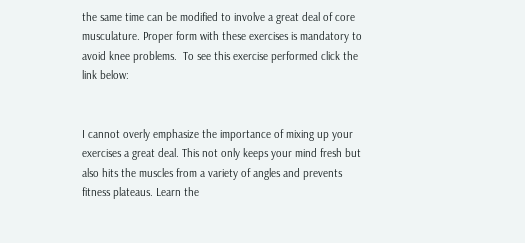the same time can be modified to involve a great deal of core musculature. Proper form with these exercises is mandatory to avoid knee problems.  To see this exercise performed click the link below:


I cannot overly emphasize the importance of mixing up your exercises a great deal. This not only keeps your mind fresh but also hits the muscles from a variety of angles and prevents fitness plateaus. Learn the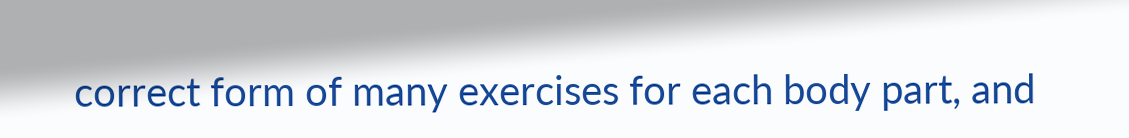correct form of many exercises for each body part, and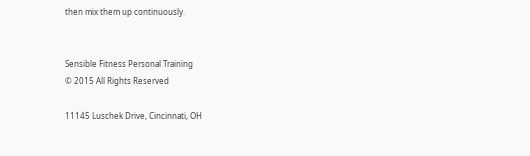then mix them up continuously.


Sensible Fitness Personal Training
© 2015 All Rights Reserved

11145 Luschek Drive, Cincinnati, OH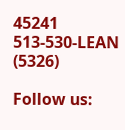45241
513-530-LEAN (5326)

Follow us: